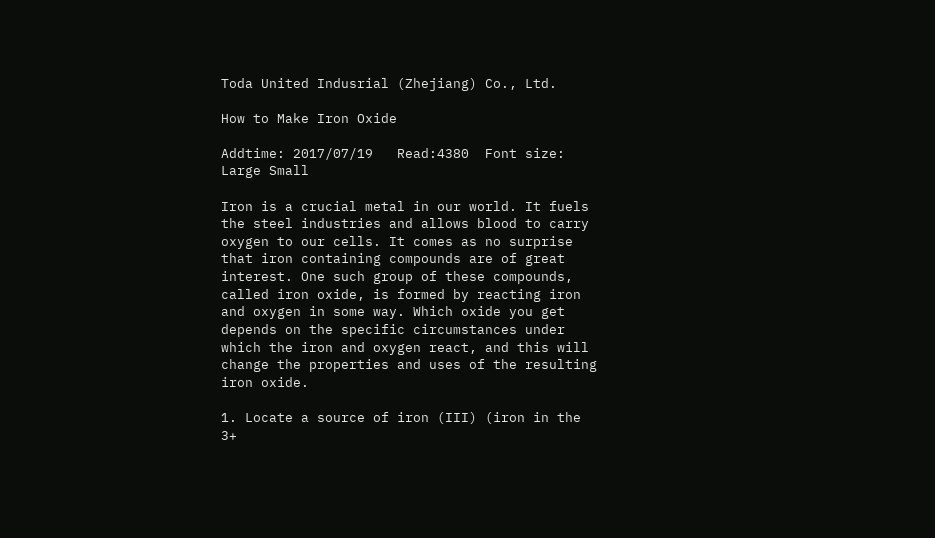Toda United Indusrial (Zhejiang) Co., Ltd.

How to Make Iron Oxide

Addtime: 2017/07/19   Read:4380  Font size: Large Small

Iron is a crucial metal in our world. It fuels the steel industries and allows blood to carry oxygen to our cells. It comes as no surprise that iron containing compounds are of great interest. One such group of these compounds, called iron oxide, is formed by reacting iron and oxygen in some way. Which oxide you get depends on the specific circumstances under which the iron and oxygen react, and this will change the properties and uses of the resulting iron oxide.

1. Locate a source of iron (III) (iron in the 3+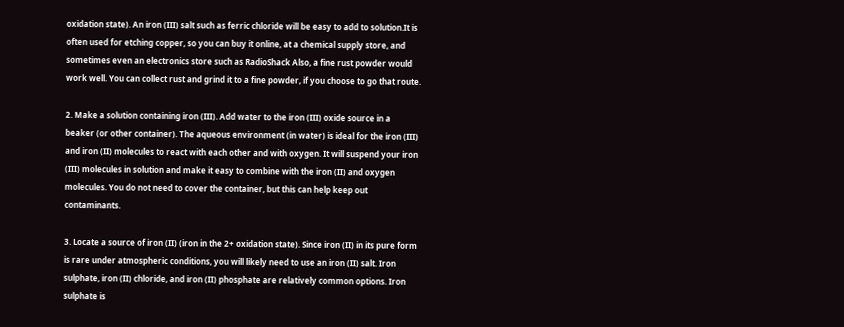oxidation state). An iron (III) salt such as ferric chloride will be easy to add to solution.It is often used for etching copper, so you can buy it online, at a chemical supply store, and sometimes even an electronics store such as RadioShack Also, a fine rust powder would work well. You can collect rust and grind it to a fine powder, if you choose to go that route.

2. Make a solution containing iron (III). Add water to the iron (III) oxide source in a beaker (or other container). The aqueous environment (in water) is ideal for the iron (III) and iron (II) molecules to react with each other and with oxygen. It will suspend your iron (III) molecules in solution and make it easy to combine with the iron (II) and oxygen molecules. You do not need to cover the container, but this can help keep out contaminants.

3. Locate a source of iron (II) (iron in the 2+ oxidation state). Since iron (II) in its pure form is rare under atmospheric conditions, you will likely need to use an iron (II) salt. Iron sulphate, iron (II) chloride, and iron (II) phosphate are relatively common options. Iron sulphate is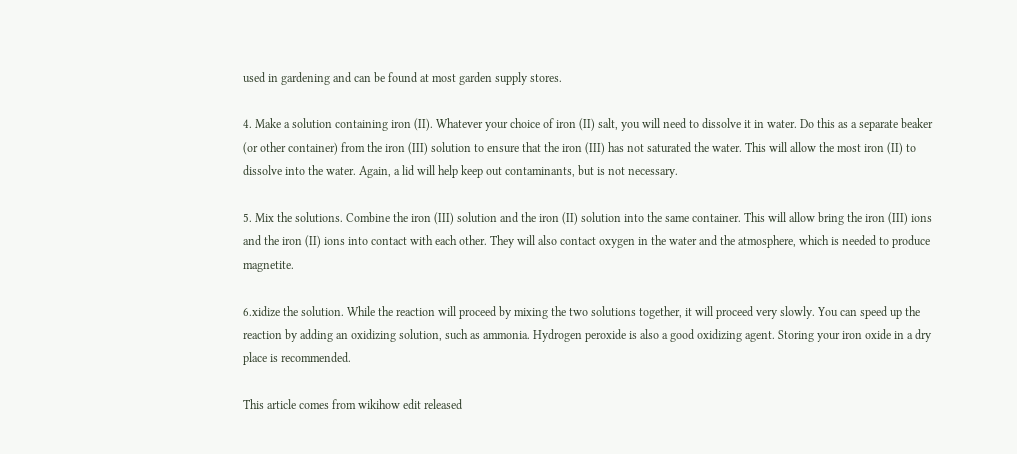used in gardening and can be found at most garden supply stores.

4. Make a solution containing iron (II). Whatever your choice of iron (II) salt, you will need to dissolve it in water. Do this as a separate beaker (or other container) from the iron (III) solution to ensure that the iron (III) has not saturated the water. This will allow the most iron (II) to dissolve into the water. Again, a lid will help keep out contaminants, but is not necessary.

5. Mix the solutions. Combine the iron (III) solution and the iron (II) solution into the same container. This will allow bring the iron (III) ions and the iron (II) ions into contact with each other. They will also contact oxygen in the water and the atmosphere, which is needed to produce magnetite.

6.xidize the solution. While the reaction will proceed by mixing the two solutions together, it will proceed very slowly. You can speed up the reaction by adding an oxidizing solution, such as ammonia. Hydrogen peroxide is also a good oxidizing agent. Storing your iron oxide in a dry place is recommended.

This article comes from wikihow edit released